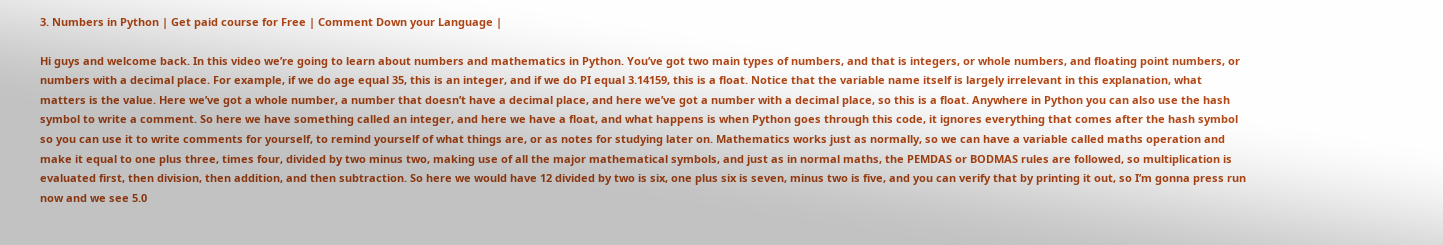3. Numbers in Python | Get paid course for Free | Comment Down your Language |

Hi guys and welcome back. In this video we’re going to learn about numbers and mathematics in Python. You’ve got two main types of numbers, and that is integers, or whole numbers, and floating point numbers, or numbers with a decimal place. For example, if we do age equal 35, this is an integer, and if we do PI equal 3.14159, this is a float. Notice that the variable name itself is largely irrelevant in this explanation, what matters is the value. Here we’ve got a whole number, a number that doesn’t have a decimal place, and here we’ve got a number with a decimal place, so this is a float. Anywhere in Python you can also use the hash symbol to write a comment. So here we have something called an integer, and here we have a float, and what happens is when Python goes through this code, it ignores everything that comes after the hash symbol so you can use it to write comments for yourself, to remind yourself of what things are, or as notes for studying later on. Mathematics works just as normally, so we can have a variable called maths operation and make it equal to one plus three, times four, divided by two minus two, making use of all the major mathematical symbols, and just as in normal maths, the PEMDAS or BODMAS rules are followed, so multiplication is evaluated first, then division, then addition, and then subtraction. So here we would have 12 divided by two is six, one plus six is seven, minus two is five, and you can verify that by printing it out, so I’m gonna press run now and we see 5.0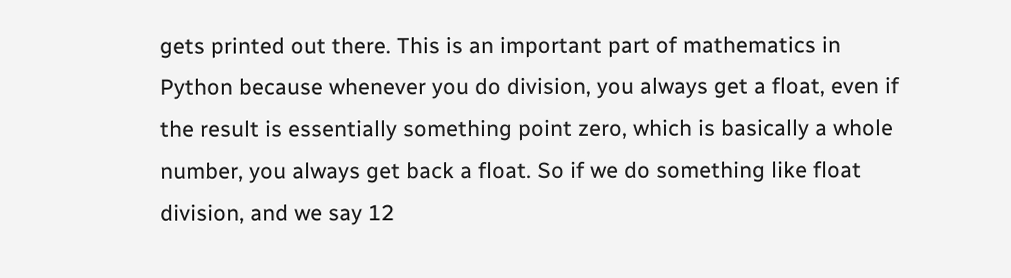gets printed out there. This is an important part of mathematics in Python because whenever you do division, you always get a float, even if the result is essentially something point zero, which is basically a whole number, you always get back a float. So if we do something like float division, and we say 12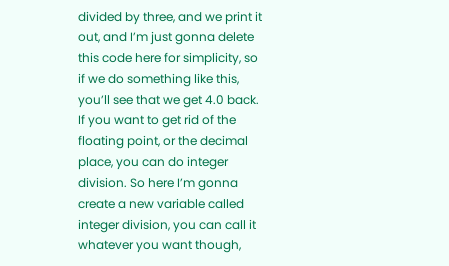divided by three, and we print it out, and I’m just gonna delete this code here for simplicity, so if we do something like this, you’ll see that we get 4.0 back. If you want to get rid of the floating point, or the decimal place, you can do integer division. So here I’m gonna create a new variable called integer division, you can call it whatever you want though,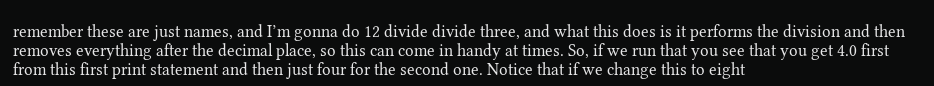remember these are just names, and I’m gonna do 12 divide divide three, and what this does is it performs the division and then removes everything after the decimal place, so this can come in handy at times. So, if we run that you see that you get 4.0 first from this first print statement and then just four for the second one. Notice that if we change this to eight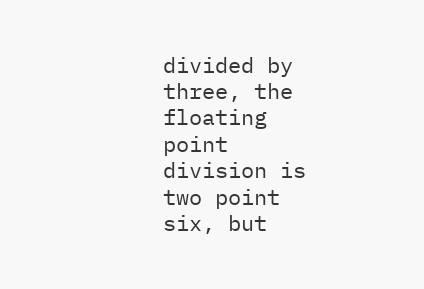divided by three, the floating point division is two point six, but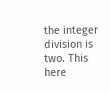the integer division is two. This here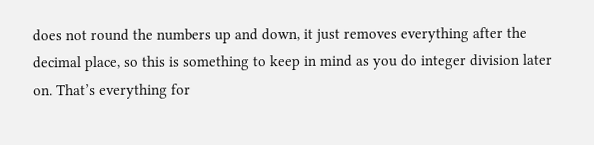does not round the numbers up and down, it just removes everything after the decimal place, so this is something to keep in mind as you do integer division later on. That’s everything for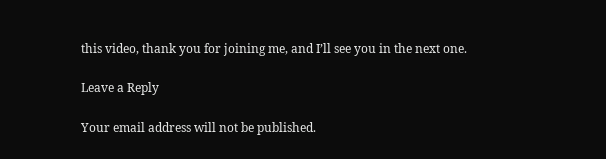this video, thank you for joining me, and I’ll see you in the next one.

Leave a Reply

Your email address will not be published.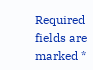Required fields are marked *